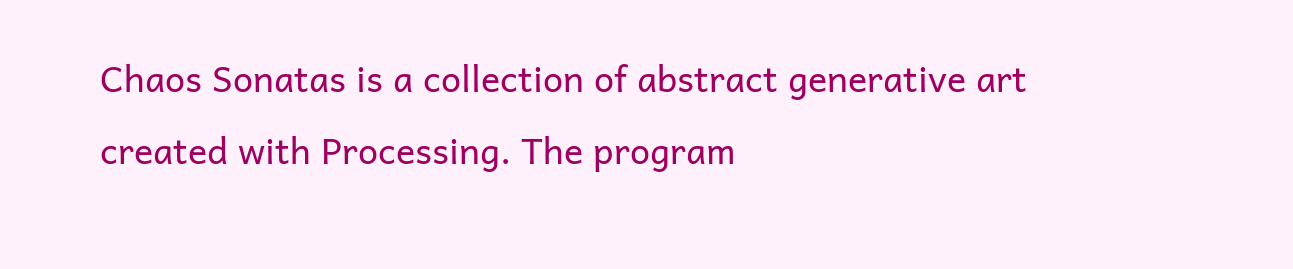Chaos Sonatas is a collection of abstract generative art created with Processing. The program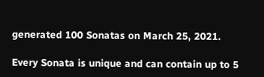generated 100 Sonatas on March 25, 2021.

Every Sonata is unique and can contain up to 5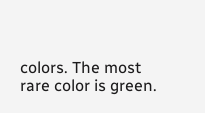colors. The most rare color is green.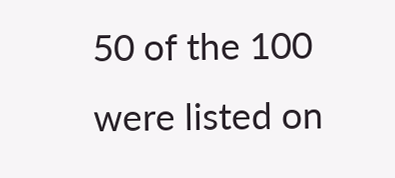50 of the 100 were listed on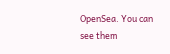OpenSea. You can see them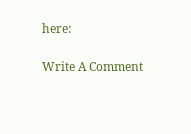here:

Write A Comment